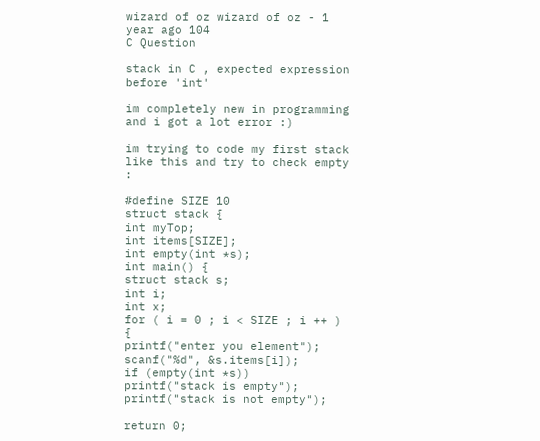wizard of oz wizard of oz - 1 year ago 104
C Question

stack in C , expected expression before 'int'

im completely new in programming and i got a lot error :)

im trying to code my first stack like this and try to check empty :

#define SIZE 10
struct stack {
int myTop;
int items[SIZE];
int empty(int *s);
int main() {
struct stack s;
int i;
int x;
for ( i = 0 ; i < SIZE ; i ++ ) {
printf("enter you element");
scanf("%d", &s.items[i]);
if (empty(int *s))
printf("stack is empty");
printf("stack is not empty");

return 0;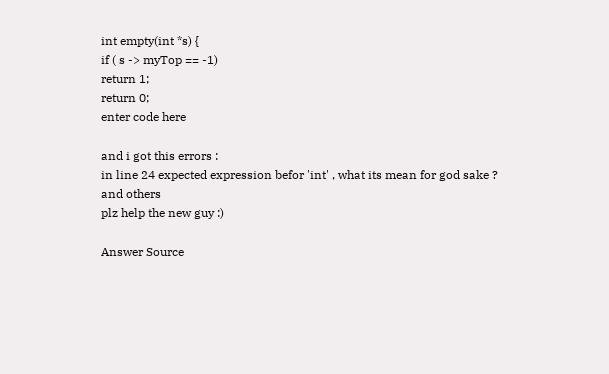int empty(int *s) {
if ( s -> myTop == -1)
return 1;
return 0;
enter code here

and i got this errors :
in line 24 expected expression befor 'int' , what its mean for god sake ?
and others
plz help the new guy :)

Answer Source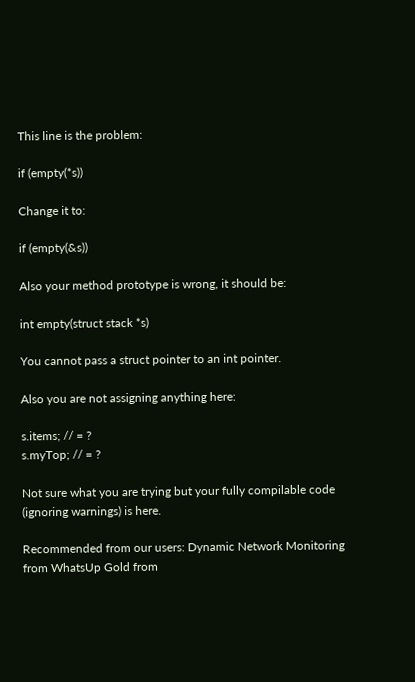This line is the problem:

if (empty(*s))

Change it to:

if (empty(&s))

Also your method prototype is wrong, it should be:

int empty(struct stack *s)

You cannot pass a struct pointer to an int pointer.

Also you are not assigning anything here:

s.items; // = ?
s.myTop; // = ?

Not sure what you are trying but your fully compilable code (ignoring warnings) is here.

Recommended from our users: Dynamic Network Monitoring from WhatsUp Gold from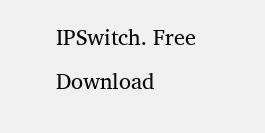IPSwitch. Free Download